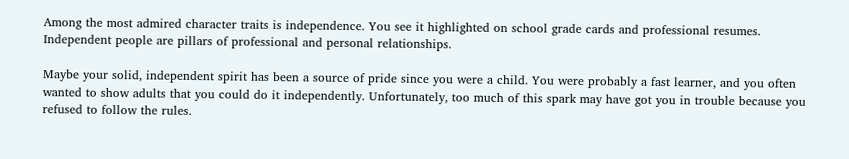Among the most admired character traits is independence. You see it highlighted on school grade cards and professional resumes. Independent people are pillars of professional and personal relationships.

Maybe your solid, independent spirit has been a source of pride since you were a child. You were probably a fast learner, and you often wanted to show adults that you could do it independently. Unfortunately, too much of this spark may have got you in trouble because you refused to follow the rules.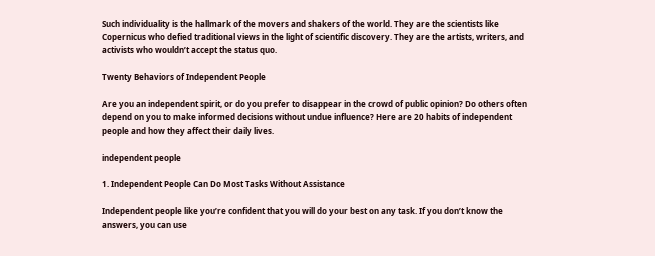Such individuality is the hallmark of the movers and shakers of the world. They are the scientists like Copernicus who defied traditional views in the light of scientific discovery. They are the artists, writers, and activists who wouldn’t accept the status quo.

Twenty Behaviors of Independent People

Are you an independent spirit, or do you prefer to disappear in the crowd of public opinion? Do others often depend on you to make informed decisions without undue influence? Here are 20 habits of independent people and how they affect their daily lives.

independent people

1. Independent People Can Do Most Tasks Without Assistance

Independent people like you’re confident that you will do your best on any task. If you don’t know the answers, you can use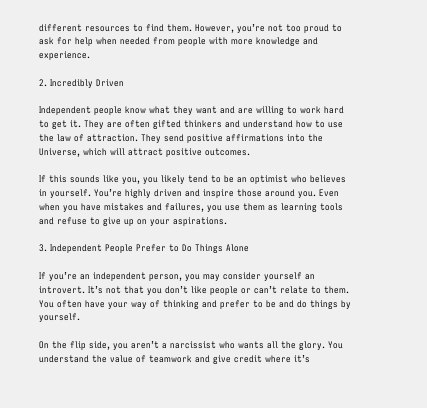different resources to find them. However, you’re not too proud to ask for help when needed from people with more knowledge and experience.

2. Incredibly Driven

Independent people know what they want and are willing to work hard to get it. They are often gifted thinkers and understand how to use the law of attraction. They send positive affirmations into the Universe, which will attract positive outcomes.

If this sounds like you, you likely tend to be an optimist who believes in yourself. You’re highly driven and inspire those around you. Even when you have mistakes and failures, you use them as learning tools and refuse to give up on your aspirations.

3. Independent People Prefer to Do Things Alone

If you’re an independent person, you may consider yourself an introvert. It’s not that you don’t like people or can’t relate to them. You often have your way of thinking and prefer to be and do things by yourself.

On the flip side, you aren’t a narcissist who wants all the glory. You understand the value of teamwork and give credit where it’s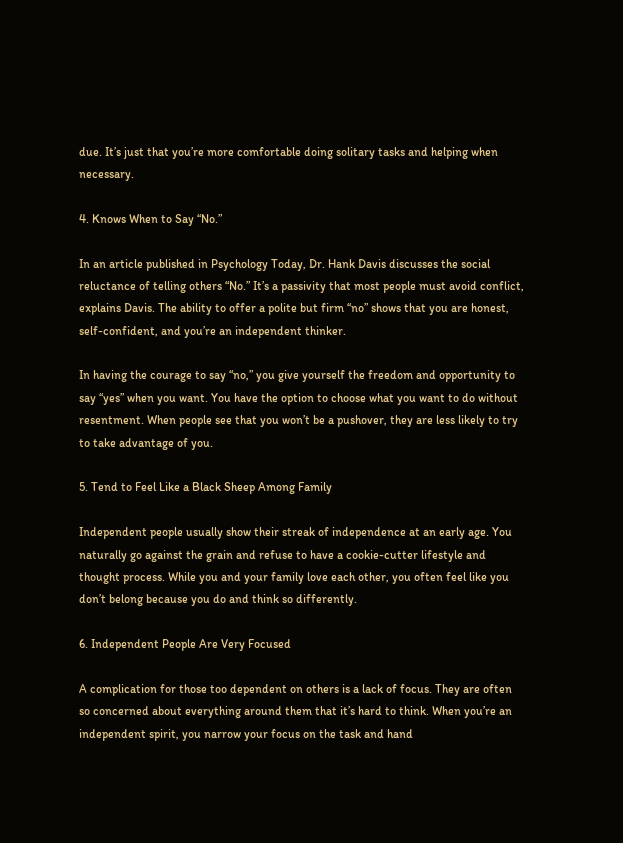due. It’s just that you’re more comfortable doing solitary tasks and helping when necessary.

4. Knows When to Say “No.”

In an article published in Psychology Today, Dr. Hank Davis discusses the social reluctance of telling others “No.” It’s a passivity that most people must avoid conflict, explains Davis. The ability to offer a polite but firm “no” shows that you are honest, self-confident, and you’re an independent thinker.

In having the courage to say “no,” you give yourself the freedom and opportunity to say “yes” when you want. You have the option to choose what you want to do without resentment. When people see that you won’t be a pushover, they are less likely to try to take advantage of you.

5. Tend to Feel Like a Black Sheep Among Family

Independent people usually show their streak of independence at an early age. You naturally go against the grain and refuse to have a cookie-cutter lifestyle and thought process. While you and your family love each other, you often feel like you don’t belong because you do and think so differently.

6. Independent People Are Very Focused

A complication for those too dependent on others is a lack of focus. They are often so concerned about everything around them that it’s hard to think. When you’re an independent spirit, you narrow your focus on the task and hand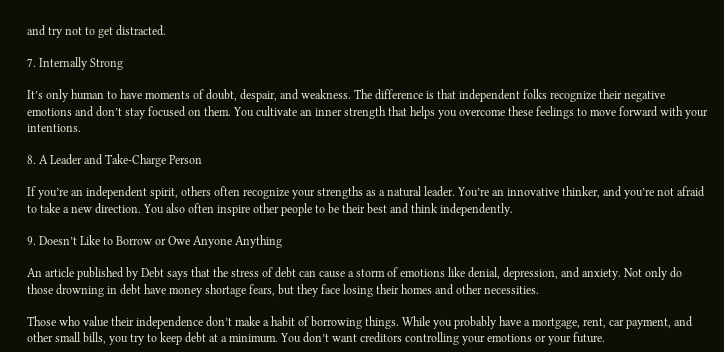and try not to get distracted.

7. Internally Strong

It’s only human to have moments of doubt, despair, and weakness. The difference is that independent folks recognize their negative emotions and don’t stay focused on them. You cultivate an inner strength that helps you overcome these feelings to move forward with your intentions.

8. A Leader and Take-Charge Person

If you’re an independent spirit, others often recognize your strengths as a natural leader. You’re an innovative thinker, and you’re not afraid to take a new direction. You also often inspire other people to be their best and think independently.

9. Doesn’t Like to Borrow or Owe Anyone Anything

An article published by Debt says that the stress of debt can cause a storm of emotions like denial, depression, and anxiety. Not only do those drowning in debt have money shortage fears, but they face losing their homes and other necessities.

Those who value their independence don’t make a habit of borrowing things. While you probably have a mortgage, rent, car payment, and other small bills, you try to keep debt at a minimum. You don’t want creditors controlling your emotions or your future.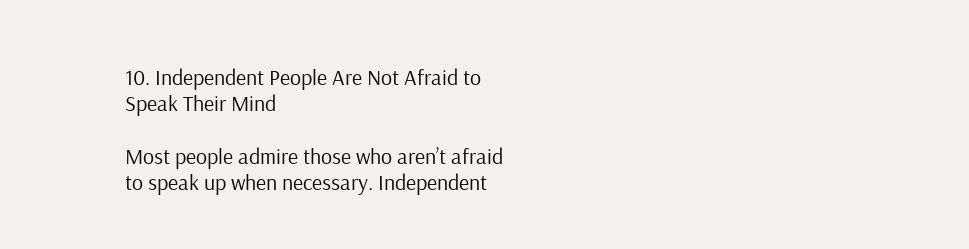10. Independent People Are Not Afraid to Speak Their Mind

Most people admire those who aren’t afraid to speak up when necessary. Independent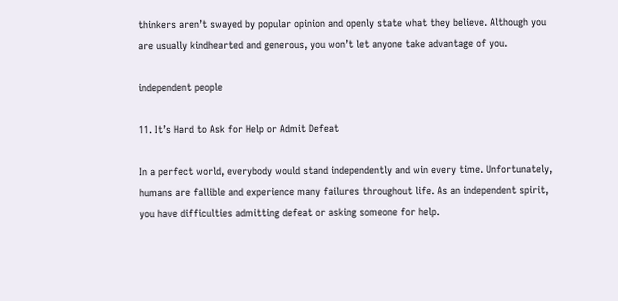thinkers aren’t swayed by popular opinion and openly state what they believe. Although you are usually kindhearted and generous, you won’t let anyone take advantage of you.

independent people

11. It’s Hard to Ask for Help or Admit Defeat

In a perfect world, everybody would stand independently and win every time. Unfortunately, humans are fallible and experience many failures throughout life. As an independent spirit, you have difficulties admitting defeat or asking someone for help.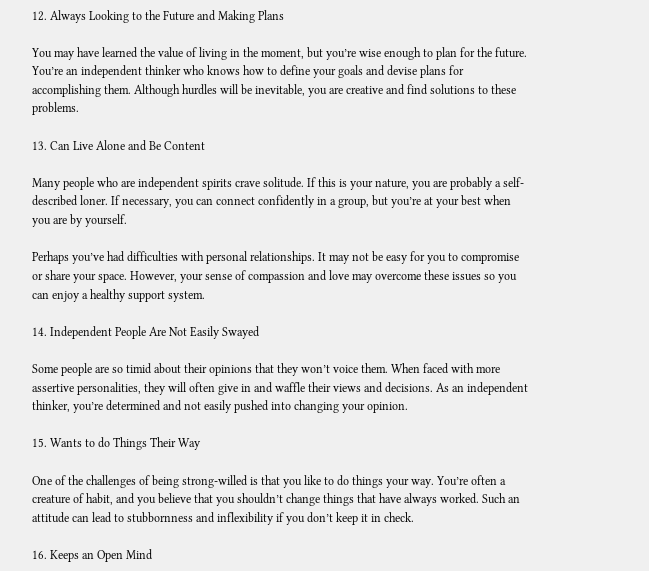12. Always Looking to the Future and Making Plans

You may have learned the value of living in the moment, but you’re wise enough to plan for the future. You’re an independent thinker who knows how to define your goals and devise plans for accomplishing them. Although hurdles will be inevitable, you are creative and find solutions to these problems.

13. Can Live Alone and Be Content

Many people who are independent spirits crave solitude. If this is your nature, you are probably a self-described loner. If necessary, you can connect confidently in a group, but you’re at your best when you are by yourself.

Perhaps you’ve had difficulties with personal relationships. It may not be easy for you to compromise or share your space. However, your sense of compassion and love may overcome these issues so you can enjoy a healthy support system.

14. Independent People Are Not Easily Swayed

Some people are so timid about their opinions that they won’t voice them. When faced with more assertive personalities, they will often give in and waffle their views and decisions. As an independent thinker, you’re determined and not easily pushed into changing your opinion.

15. Wants to do Things Their Way

One of the challenges of being strong-willed is that you like to do things your way. You’re often a creature of habit, and you believe that you shouldn’t change things that have always worked. Such an attitude can lead to stubbornness and inflexibility if you don’t keep it in check.

16. Keeps an Open Mind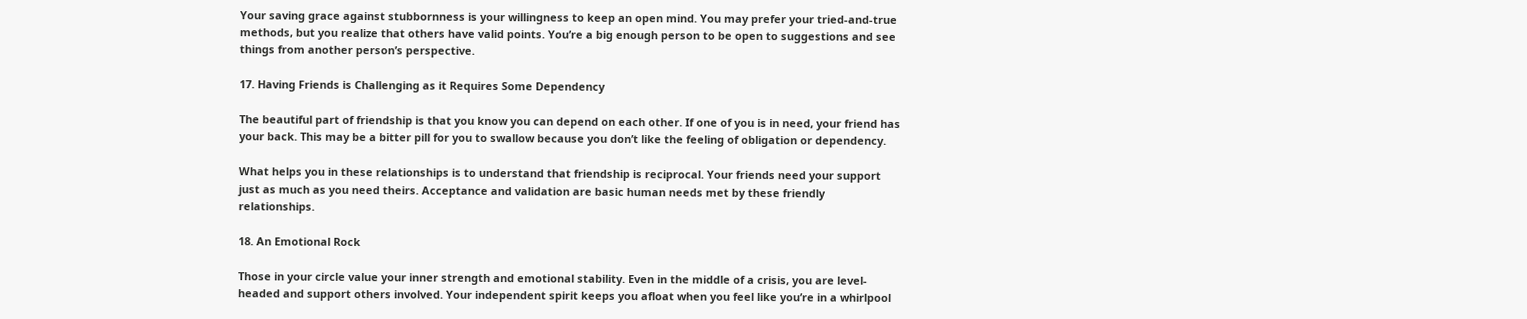Your saving grace against stubbornness is your willingness to keep an open mind. You may prefer your tried-and-true methods, but you realize that others have valid points. You’re a big enough person to be open to suggestions and see things from another person’s perspective.

17. Having Friends is Challenging as it Requires Some Dependency

The beautiful part of friendship is that you know you can depend on each other. If one of you is in need, your friend has your back. This may be a bitter pill for you to swallow because you don’t like the feeling of obligation or dependency.

What helps you in these relationships is to understand that friendship is reciprocal. Your friends need your support just as much as you need theirs. Acceptance and validation are basic human needs met by these friendly relationships.

18. An Emotional Rock

Those in your circle value your inner strength and emotional stability. Even in the middle of a crisis, you are level-headed and support others involved. Your independent spirit keeps you afloat when you feel like you’re in a whirlpool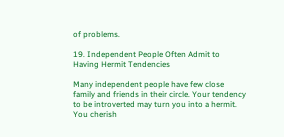of problems.

19. Independent People Often Admit to Having Hermit Tendencies

Many independent people have few close family and friends in their circle. Your tendency to be introverted may turn you into a hermit. You cherish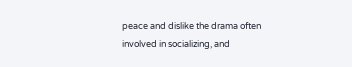peace and dislike the drama often involved in socializing, and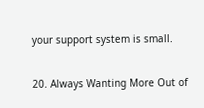your support system is small.

20. Always Wanting More Out of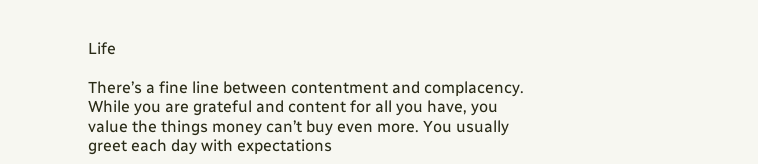Life

There’s a fine line between contentment and complacency. While you are grateful and content for all you have, you value the things money can’t buy even more. You usually greet each day with expectations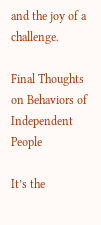and the joy of a challenge.

Final Thoughts on Behaviors of Independent People

It’s the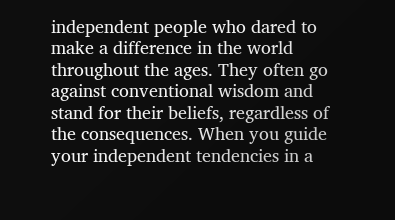independent people who dared to make a difference in the world throughout the ages. They often go against conventional wisdom and stand for their beliefs, regardless of the consequences. When you guide your independent tendencies in a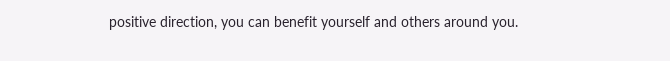positive direction, you can benefit yourself and others around you.